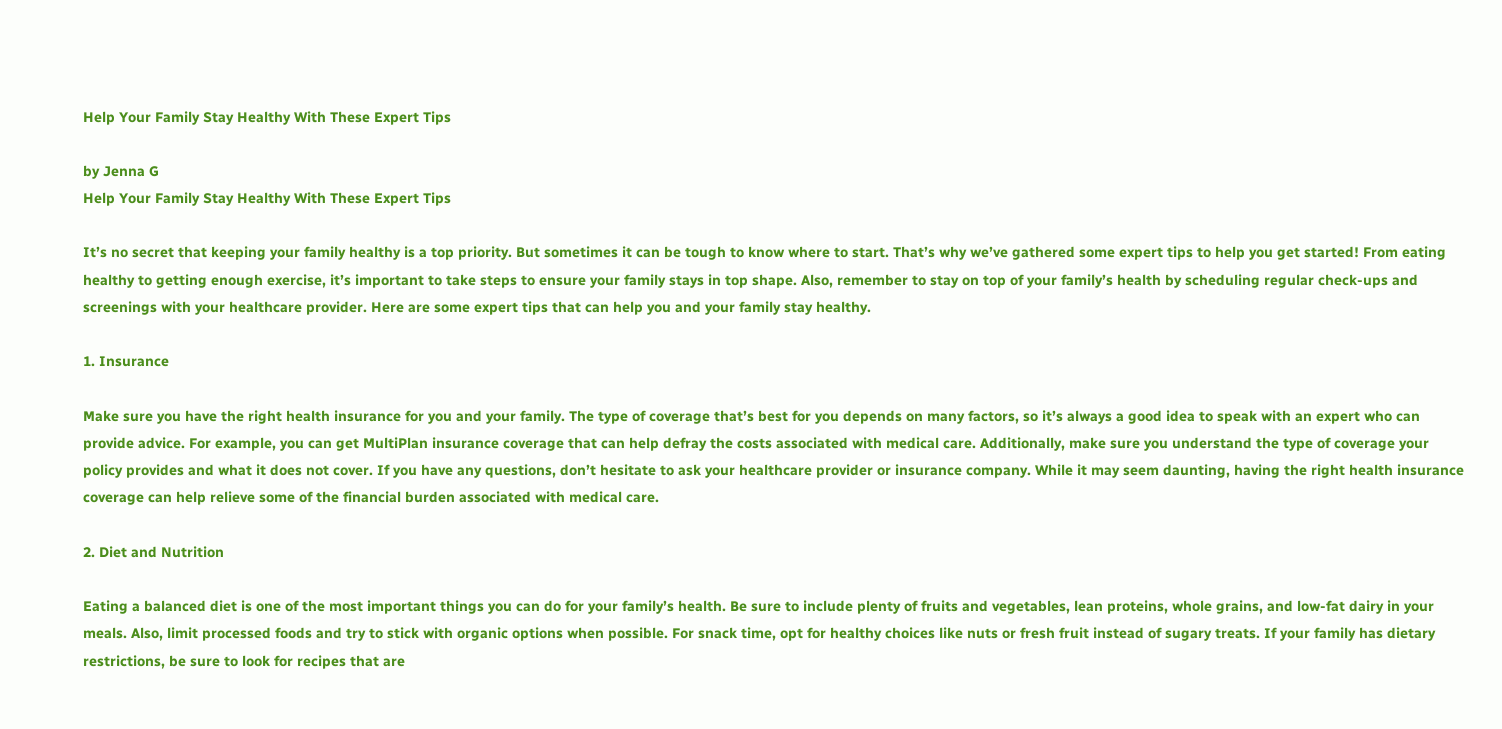Help Your Family Stay Healthy With These Expert Tips

by Jenna G
Help Your Family Stay Healthy With These Expert Tips

It’s no secret that keeping your family healthy is a top priority. But sometimes it can be tough to know where to start. That’s why we’ve gathered some expert tips to help you get started! From eating healthy to getting enough exercise, it’s important to take steps to ensure your family stays in top shape. Also, remember to stay on top of your family’s health by scheduling regular check-ups and screenings with your healthcare provider. Here are some expert tips that can help you and your family stay healthy.

1. Insurance

Make sure you have the right health insurance for you and your family. The type of coverage that’s best for you depends on many factors, so it’s always a good idea to speak with an expert who can provide advice. For example, you can get MultiPlan insurance coverage that can help defray the costs associated with medical care. Additionally, make sure you understand the type of coverage your policy provides and what it does not cover. If you have any questions, don’t hesitate to ask your healthcare provider or insurance company. While it may seem daunting, having the right health insurance coverage can help relieve some of the financial burden associated with medical care.

2. Diet and Nutrition

Eating a balanced diet is one of the most important things you can do for your family’s health. Be sure to include plenty of fruits and vegetables, lean proteins, whole grains, and low-fat dairy in your meals. Also, limit processed foods and try to stick with organic options when possible. For snack time, opt for healthy choices like nuts or fresh fruit instead of sugary treats. If your family has dietary restrictions, be sure to look for recipes that are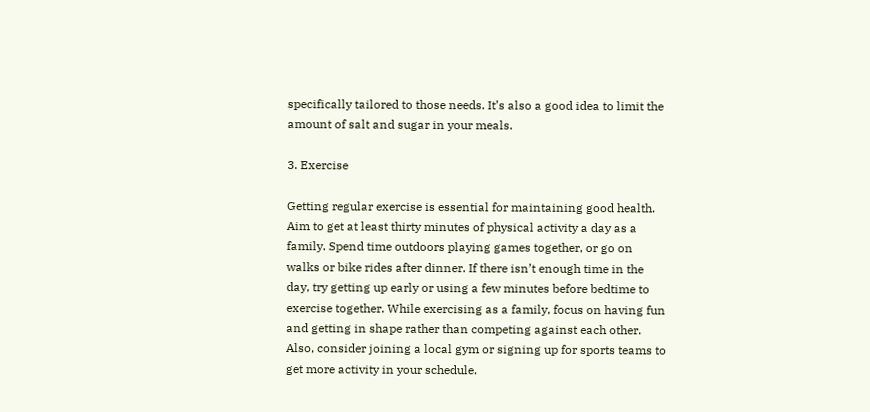specifically tailored to those needs. It’s also a good idea to limit the amount of salt and sugar in your meals.

3. Exercise

Getting regular exercise is essential for maintaining good health. Aim to get at least thirty minutes of physical activity a day as a family. Spend time outdoors playing games together, or go on walks or bike rides after dinner. If there isn’t enough time in the day, try getting up early or using a few minutes before bedtime to exercise together. While exercising as a family, focus on having fun and getting in shape rather than competing against each other. Also, consider joining a local gym or signing up for sports teams to get more activity in your schedule.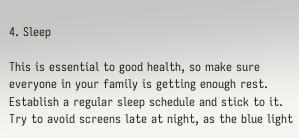4. Sleep

This is essential to good health, so make sure everyone in your family is getting enough rest. Establish a regular sleep schedule and stick to it. Try to avoid screens late at night, as the blue light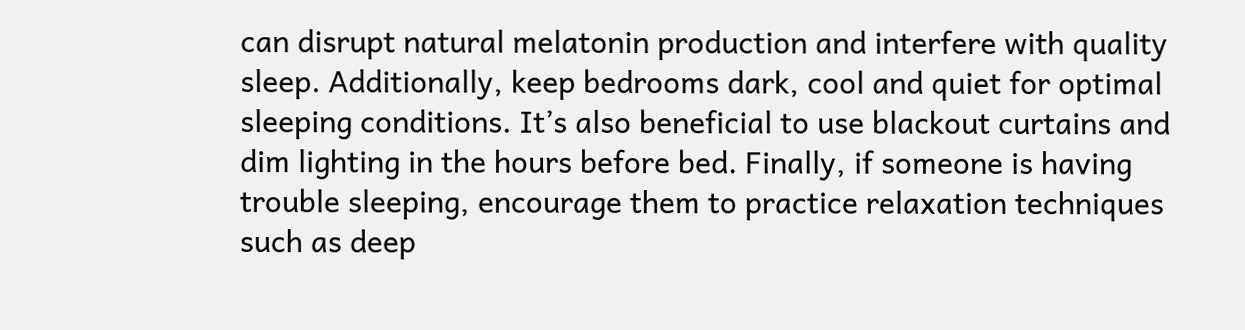can disrupt natural melatonin production and interfere with quality sleep. Additionally, keep bedrooms dark, cool and quiet for optimal sleeping conditions. It’s also beneficial to use blackout curtains and dim lighting in the hours before bed. Finally, if someone is having trouble sleeping, encourage them to practice relaxation techniques such as deep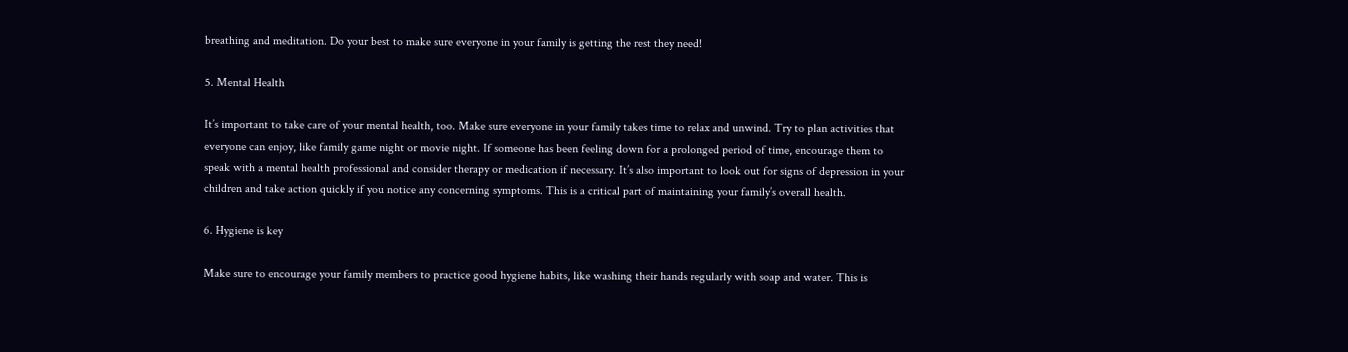breathing and meditation. Do your best to make sure everyone in your family is getting the rest they need!

5. Mental Health

It’s important to take care of your mental health, too. Make sure everyone in your family takes time to relax and unwind. Try to plan activities that everyone can enjoy, like family game night or movie night. If someone has been feeling down for a prolonged period of time, encourage them to speak with a mental health professional and consider therapy or medication if necessary. It’s also important to look out for signs of depression in your children and take action quickly if you notice any concerning symptoms. This is a critical part of maintaining your family’s overall health.

6. Hygiene is key

Make sure to encourage your family members to practice good hygiene habits, like washing their hands regularly with soap and water. This is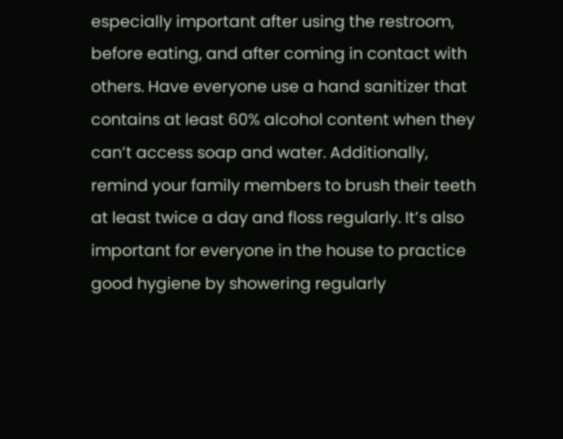especially important after using the restroom, before eating, and after coming in contact with others. Have everyone use a hand sanitizer that contains at least 60% alcohol content when they can’t access soap and water. Additionally, remind your family members to brush their teeth at least twice a day and floss regularly. It’s also important for everyone in the house to practice good hygiene by showering regularly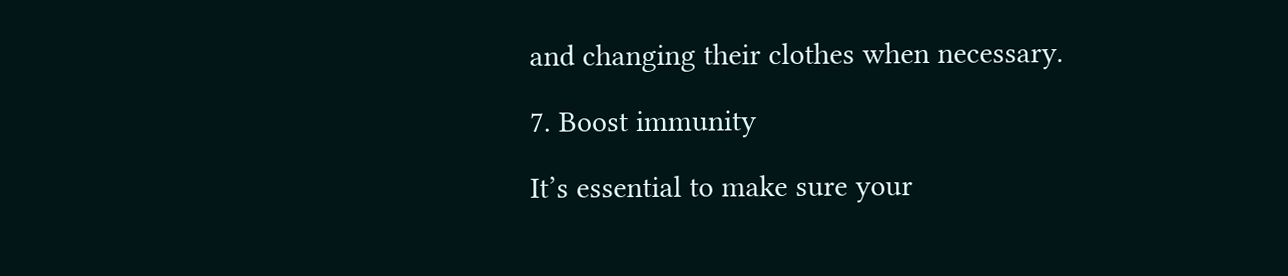and changing their clothes when necessary.

7. Boost immunity

It’s essential to make sure your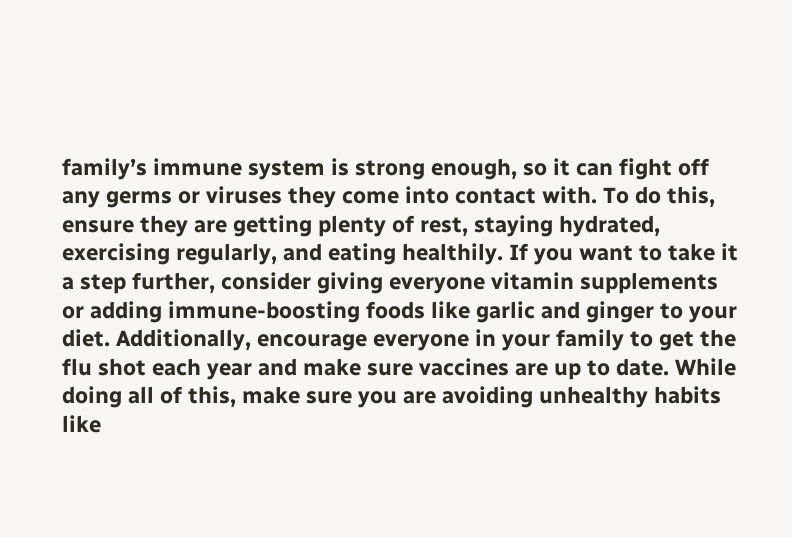family’s immune system is strong enough, so it can fight off any germs or viruses they come into contact with. To do this, ensure they are getting plenty of rest, staying hydrated, exercising regularly, and eating healthily. If you want to take it a step further, consider giving everyone vitamin supplements or adding immune-boosting foods like garlic and ginger to your diet. Additionally, encourage everyone in your family to get the flu shot each year and make sure vaccines are up to date. While doing all of this, make sure you are avoiding unhealthy habits like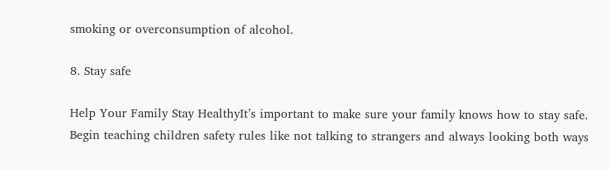smoking or overconsumption of alcohol.

8. Stay safe

Help Your Family Stay HealthyIt’s important to make sure your family knows how to stay safe. Begin teaching children safety rules like not talking to strangers and always looking both ways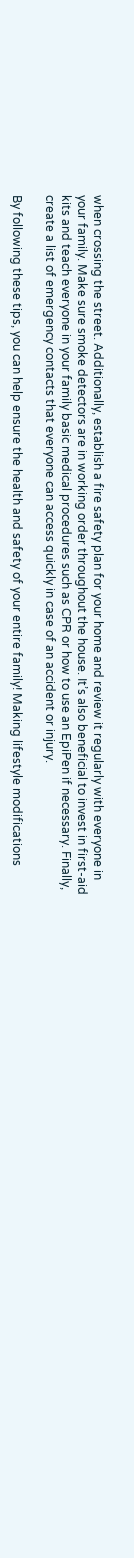when crossing the street. Additionally, establish a fire safety plan for your home and review it regularly with everyone in your family. Make sure smoke detectors are in working order throughout the house. It’s also beneficial to invest in first-aid kits and teach everyone in your family basic medical procedures such as CPR or how to use an EpiPen if necessary. Finally, create a list of emergency contacts that everyone can access quickly in case of an accident or injury.

By following these tips, you can help ensure the health and safety of your entire family! Making lifestyle modifications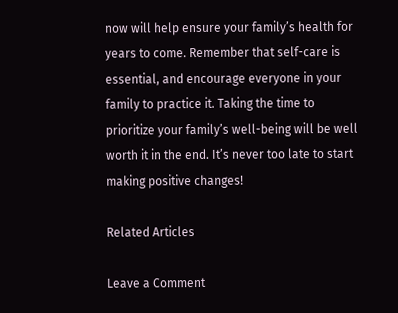now will help ensure your family’s health for years to come. Remember that self-care is essential, and encourage everyone in your family to practice it. Taking the time to prioritize your family’s well-being will be well worth it in the end. It’s never too late to start making positive changes!

Related Articles

Leave a Comment